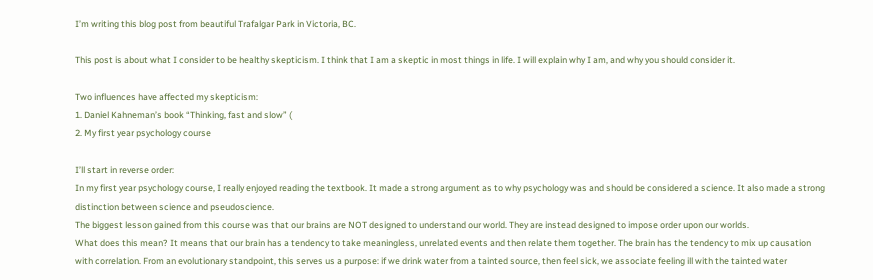I’m writing this blog post from beautiful Trafalgar Park in Victoria, BC.

This post is about what I consider to be healthy skepticism. I think that I am a skeptic in most things in life. I will explain why I am, and why you should consider it.

Two influences have affected my skepticism:
1. Daniel Kahneman’s book “Thinking, fast and slow” (
2. My first year psychology course

I’ll start in reverse order:
In my first year psychology course, I really enjoyed reading the textbook. It made a strong argument as to why psychology was and should be considered a science. It also made a strong distinction between science and pseudoscience.
The biggest lesson gained from this course was that our brains are NOT designed to understand our world. They are instead designed to impose order upon our worlds.
What does this mean? It means that our brain has a tendency to take meaningless, unrelated events and then relate them together. The brain has the tendency to mix up causation with correlation. From an evolutionary standpoint, this serves us a purpose: if we drink water from a tainted source, then feel sick, we associate feeling ill with the tainted water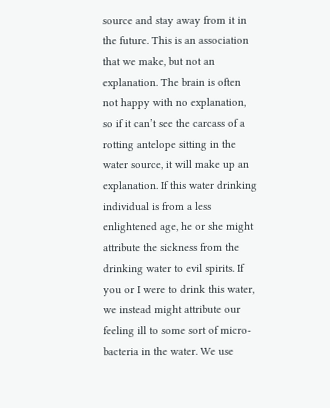source and stay away from it in the future. This is an association that we make, but not an explanation. The brain is often not happy with no explanation, so if it can’t see the carcass of a rotting antelope sitting in the water source, it will make up an explanation. If this water drinking individual is from a less enlightened age, he or she might attribute the sickness from the drinking water to evil spirits. If you or I were to drink this water, we instead might attribute our feeling ill to some sort of micro-bacteria in the water. We use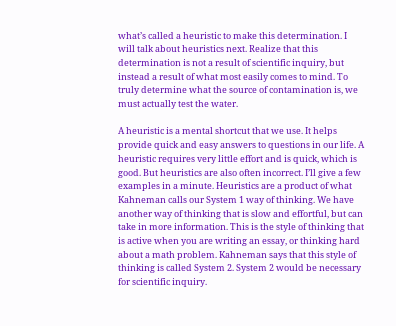what’s called a heuristic to make this determination. I will talk about heuristics next. Realize that this determination is not a result of scientific inquiry, but instead a result of what most easily comes to mind. To truly determine what the source of contamination is, we must actually test the water.

A heuristic is a mental shortcut that we use. It helps provide quick and easy answers to questions in our life. A heuristic requires very little effort and is quick, which is good. But heuristics are also often incorrect. I’ll give a few examples in a minute. Heuristics are a product of what Kahneman calls our System 1 way of thinking. We have another way of thinking that is slow and effortful, but can take in more information. This is the style of thinking that is active when you are writing an essay, or thinking hard about a math problem. Kahneman says that this style of thinking is called System 2. System 2 would be necessary for scientific inquiry.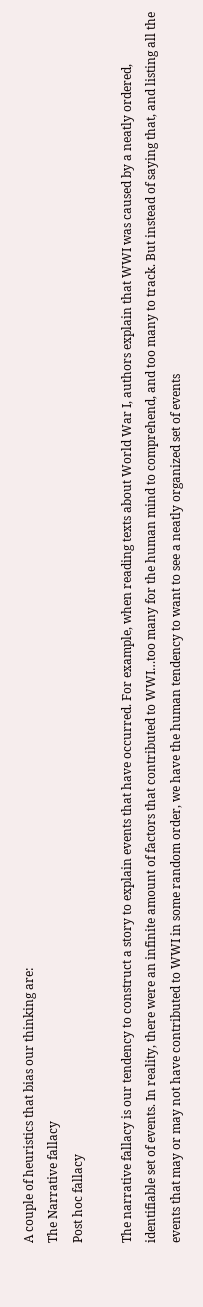A couple of heuristics that bias our thinking are:
The Narrative fallacy
Post hoc fallacy

The narrative fallacy is our tendency to construct a story to explain events that have occurred. For example, when reading texts about World War I, authors explain that WWI was caused by a neatly ordered, identifiable set of events. In reality, there were an infinite amount of factors that contributed to WWI…too many for the human mind to comprehend, and too many to track. But instead of saying that, and listing all the events that may or may not have contributed to WWI in some random order, we have the human tendency to want to see a neatly organized set of events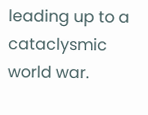leading up to a cataclysmic world war.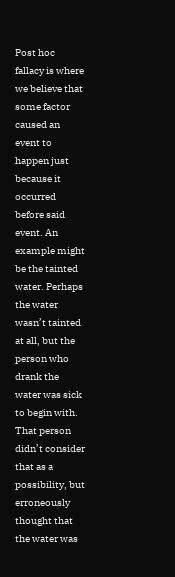Post hoc fallacy is where we believe that some factor caused an event to happen just because it occurred before said event. An example might be the tainted water. Perhaps the water wasn’t tainted at all, but the person who drank the water was sick to begin with. That person didn’t consider that as a possibility, but erroneously thought that the water was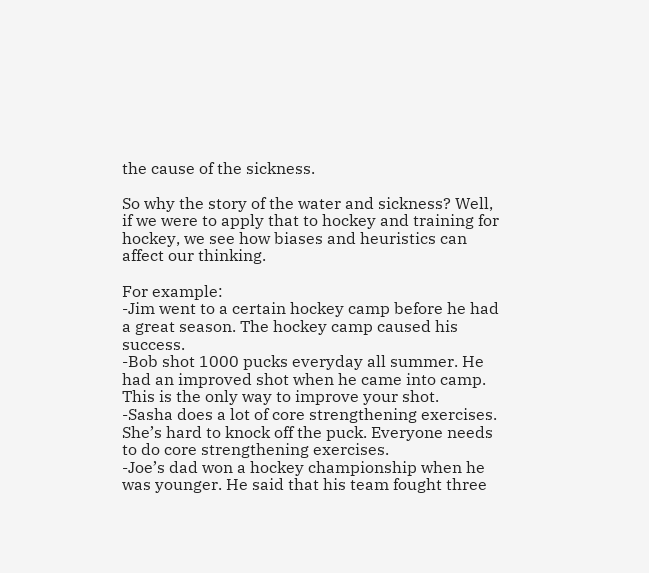the cause of the sickness.

So why the story of the water and sickness? Well, if we were to apply that to hockey and training for hockey, we see how biases and heuristics can affect our thinking.

For example:
-Jim went to a certain hockey camp before he had a great season. The hockey camp caused his success.
-Bob shot 1000 pucks everyday all summer. He had an improved shot when he came into camp. This is the only way to improve your shot.
-Sasha does a lot of core strengthening exercises. She’s hard to knock off the puck. Everyone needs to do core strengthening exercises.
-Joe’s dad won a hockey championship when he was younger. He said that his team fought three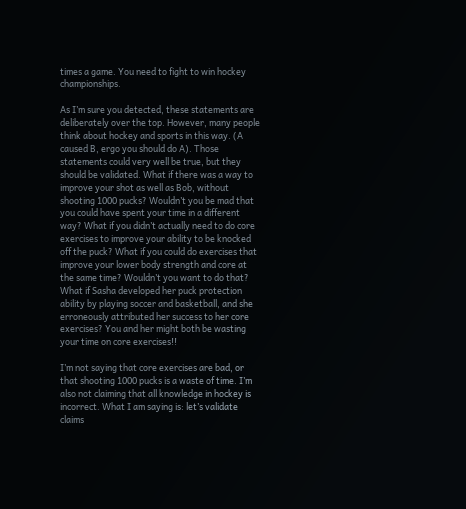times a game. You need to fight to win hockey championships.

As I’m sure you detected, these statements are deliberately over the top. However, many people think about hockey and sports in this way. (A caused B, ergo you should do A). Those statements could very well be true, but they should be validated. What if there was a way to improve your shot as well as Bob, without shooting 1000 pucks? Wouldn’t you be mad that you could have spent your time in a different way? What if you didn’t actually need to do core exercises to improve your ability to be knocked off the puck? What if you could do exercises that improve your lower body strength and core at the same time? Wouldn’t you want to do that? What if Sasha developed her puck protection ability by playing soccer and basketball, and she erroneously attributed her success to her core exercises? You and her might both be wasting your time on core exercises!!

I’m not saying that core exercises are bad, or that shooting 1000 pucks is a waste of time. I’m also not claiming that all knowledge in hockey is incorrect. What I am saying is: let’s validate claims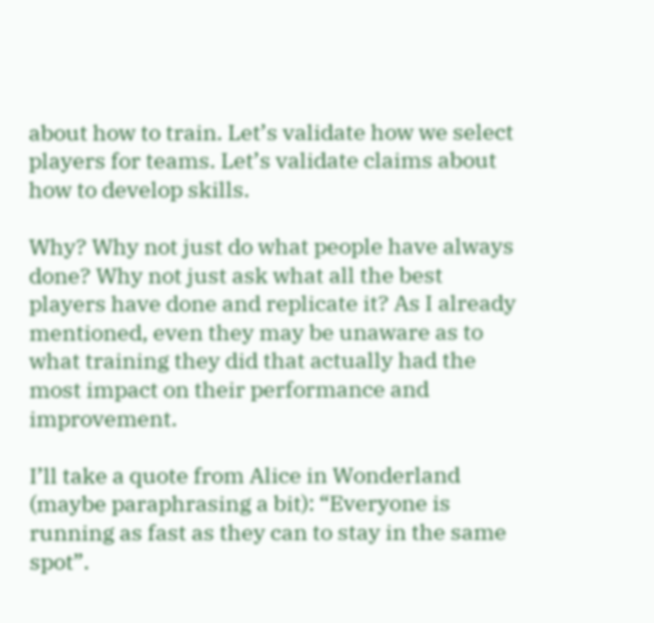about how to train. Let’s validate how we select players for teams. Let’s validate claims about how to develop skills.

Why? Why not just do what people have always done? Why not just ask what all the best players have done and replicate it? As I already mentioned, even they may be unaware as to what training they did that actually had the most impact on their performance and improvement.

I’ll take a quote from Alice in Wonderland (maybe paraphrasing a bit): “Everyone is running as fast as they can to stay in the same spot”.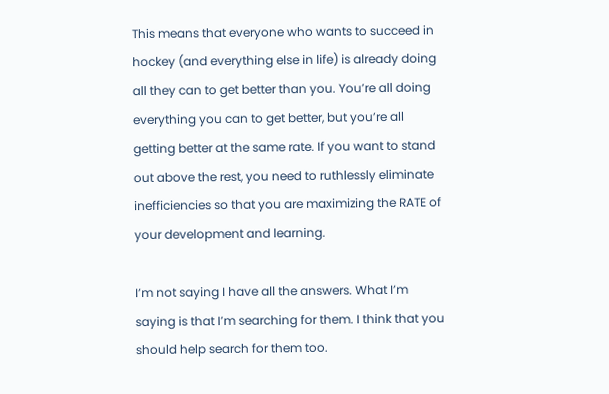This means that everyone who wants to succeed in hockey (and everything else in life) is already doing all they can to get better than you. You’re all doing everything you can to get better, but you’re all getting better at the same rate. If you want to stand out above the rest, you need to ruthlessly eliminate inefficiencies so that you are maximizing the RATE of your development and learning.

I’m not saying I have all the answers. What I’m saying is that I’m searching for them. I think that you should help search for them too.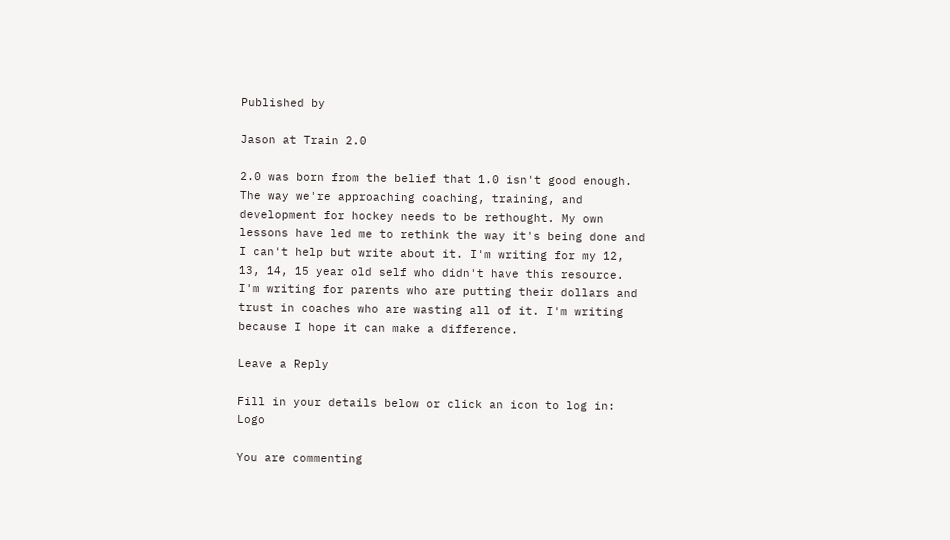Published by

Jason at Train 2.0

2.0 was born from the belief that 1.0 isn't good enough. The way we're approaching coaching, training, and development for hockey needs to be rethought. My own lessons have led me to rethink the way it's being done and I can't help but write about it. I'm writing for my 12, 13, 14, 15 year old self who didn't have this resource. I'm writing for parents who are putting their dollars and trust in coaches who are wasting all of it. I'm writing because I hope it can make a difference.

Leave a Reply

Fill in your details below or click an icon to log in: Logo

You are commenting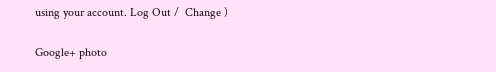using your account. Log Out /  Change )

Google+ photo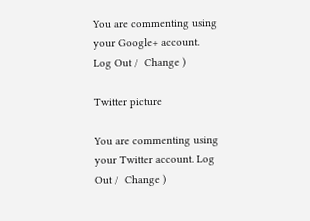You are commenting using your Google+ account. Log Out /  Change )

Twitter picture

You are commenting using your Twitter account. Log Out /  Change )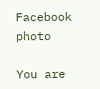Facebook photo

You are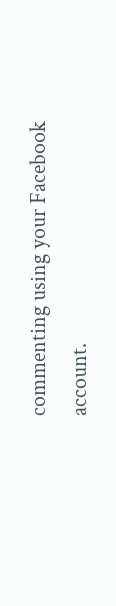commenting using your Facebook account.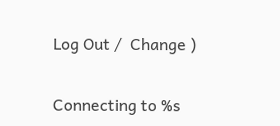Log Out /  Change )


Connecting to %s